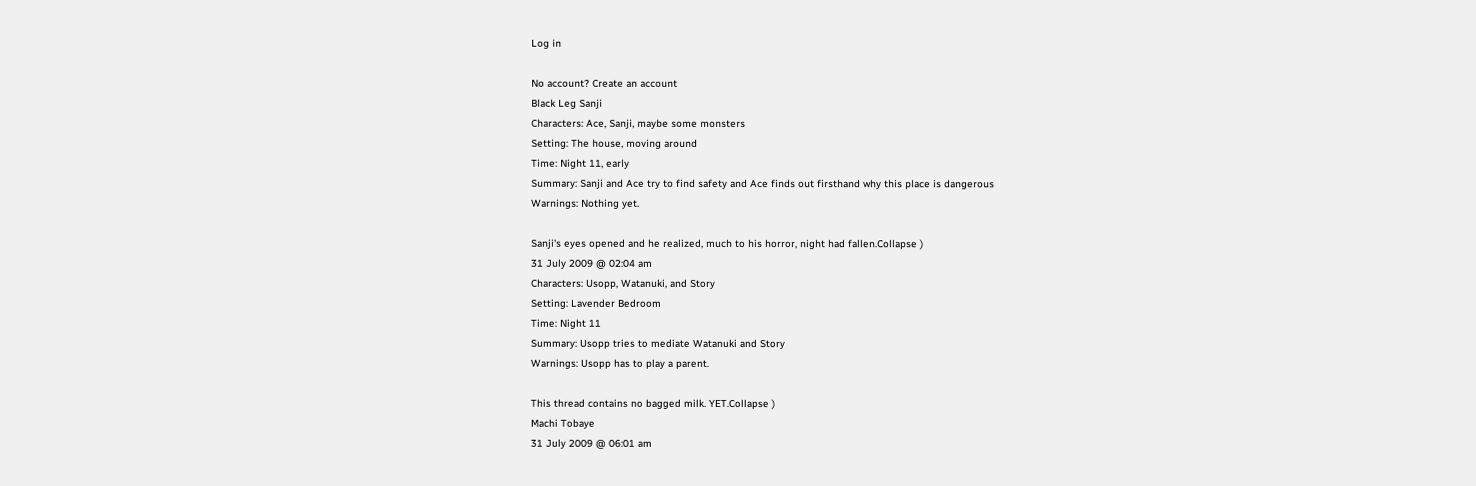Log in

No account? Create an account
Black Leg Sanji
Characters: Ace, Sanji, maybe some monsters
Setting: The house, moving around
Time: Night 11, early
Summary: Sanji and Ace try to find safety and Ace finds out firsthand why this place is dangerous
Warnings: Nothing yet.

Sanji's eyes opened and he realized, much to his horror, night had fallen.Collapse )
31 July 2009 @ 02:04 am
Characters: Usopp, Watanuki, and Story
Setting: Lavender Bedroom
Time: Night 11
Summary: Usopp tries to mediate Watanuki and Story
Warnings: Usopp has to play a parent.

This thread contains no bagged milk. YET.Collapse )
Machi Tobaye
31 July 2009 @ 06:01 am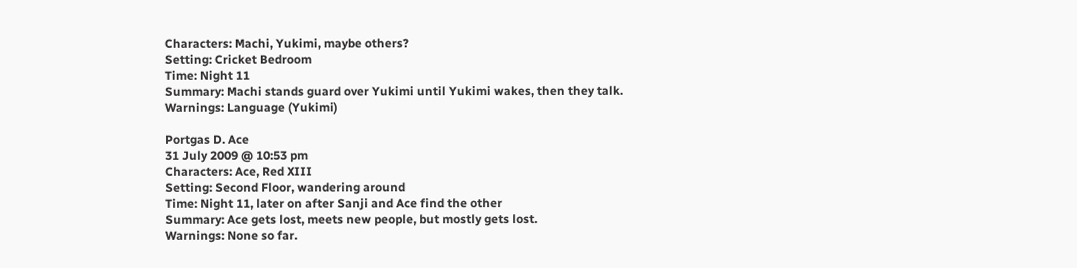Characters: Machi, Yukimi, maybe others?
Setting: Cricket Bedroom
Time: Night 11
Summary: Machi stands guard over Yukimi until Yukimi wakes, then they talk.
Warnings: Language (Yukimi)

Portgas D. Ace
31 July 2009 @ 10:53 pm
Characters: Ace, Red XIII
Setting: Second Floor, wandering around
Time: Night 11, later on after Sanji and Ace find the other
Summary: Ace gets lost, meets new people, but mostly gets lost.
Warnings: None so far.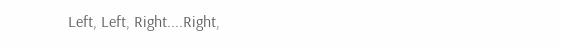Left, Left, Right....Right,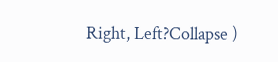Right, Left?Collapse )